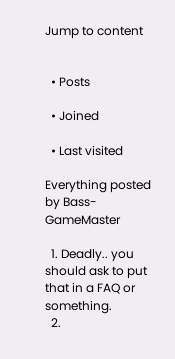Jump to content


  • Posts

  • Joined

  • Last visited

Everything posted by Bass-GameMaster

  1. Deadly.. you should ask to put that in a FAQ or something.
  2.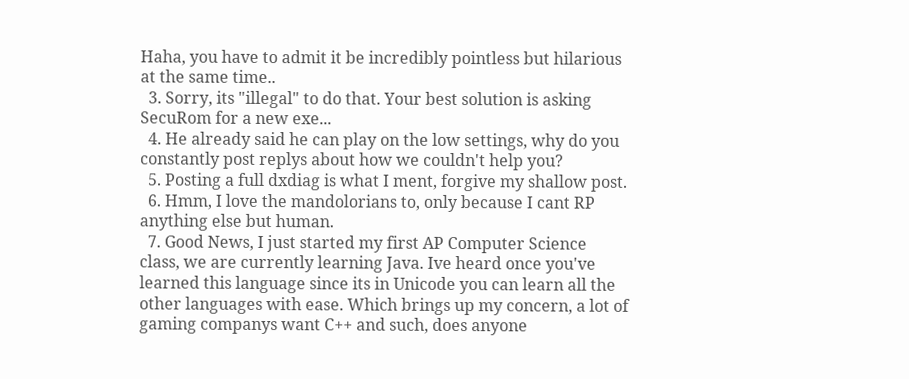Haha, you have to admit it be incredibly pointless but hilarious at the same time..
  3. Sorry, its "illegal" to do that. Your best solution is asking SecuRom for a new exe...
  4. He already said he can play on the low settings, why do you constantly post replys about how we couldn't help you?
  5. Posting a full dxdiag is what I ment, forgive my shallow post.
  6. Hmm, I love the mandolorians to, only because I cant RP anything else but human.
  7. Good News, I just started my first AP Computer Science class, we are currently learning Java. Ive heard once you've learned this language since its in Unicode you can learn all the other languages with ease. Which brings up my concern, a lot of gaming companys want C++ and such, does anyone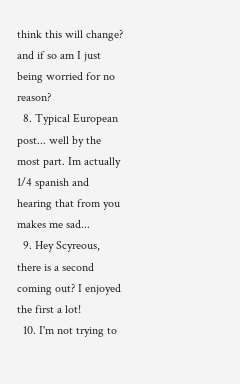think this will change? and if so am I just being worried for no reason?
  8. Typical European post... well by the most part. Im actually 1/4 spanish and hearing that from you makes me sad...
  9. Hey Scyreous, there is a second coming out? I enjoyed the first a lot!
  10. I'm not trying to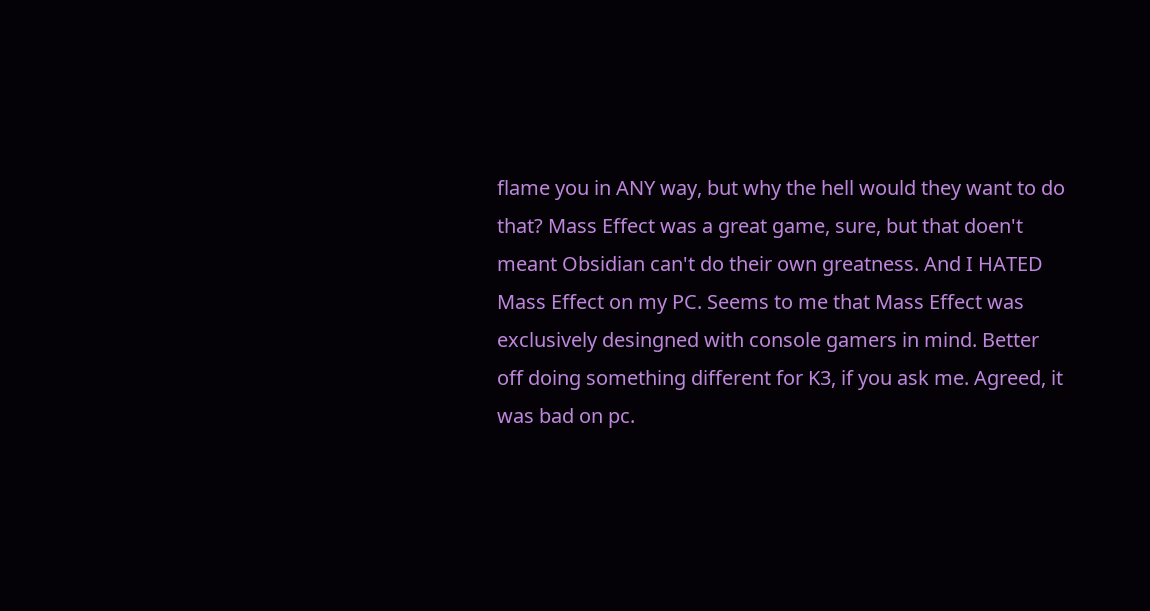flame you in ANY way, but why the hell would they want to do that? Mass Effect was a great game, sure, but that doen't meant Obsidian can't do their own greatness. And I HATED Mass Effect on my PC. Seems to me that Mass Effect was exclusively desingned with console gamers in mind. Better off doing something different for K3, if you ask me. Agreed, it was bad on pc.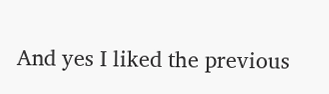And yes I liked the previous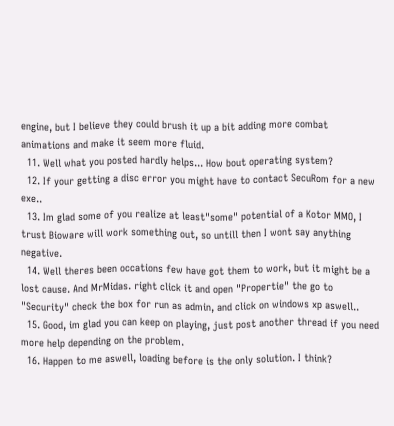engine, but I believe they could brush it up a bit adding more combat animations and make it seem more fluid.
  11. Well what you posted hardly helps... How bout operating system?
  12. If your getting a disc error you might have to contact SecuRom for a new exe..
  13. Im glad some of you realize at least"some" potential of a Kotor MMO, I trust Bioware will work something out, so untill then I wont say anything negative.
  14. Well theres been occations few have got them to work, but it might be a lost cause. And MrMidas. right click it and open "Propertie" the go to "Security" check the box for run as admin, and click on windows xp aswell..
  15. Good, im glad you can keep on playing, just post another thread if you need more help depending on the problem.
  16. Happen to me aswell, loading before is the only solution. I think?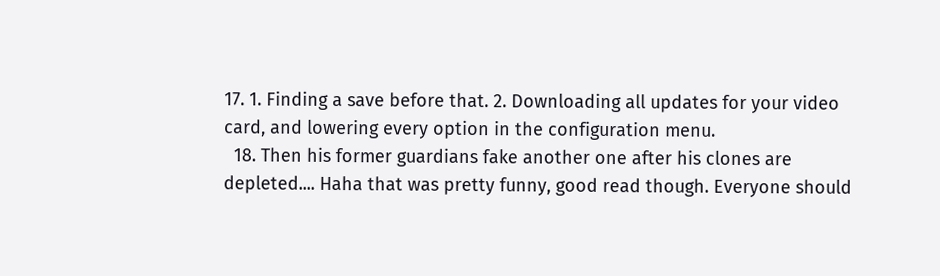17. 1. Finding a save before that. 2. Downloading all updates for your video card, and lowering every option in the configuration menu.
  18. Then his former guardians fake another one after his clones are depleted.... Haha that was pretty funny, good read though. Everyone should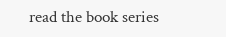read the book series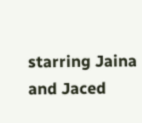starring Jaina and Jaced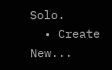Solo.
  • Create New...